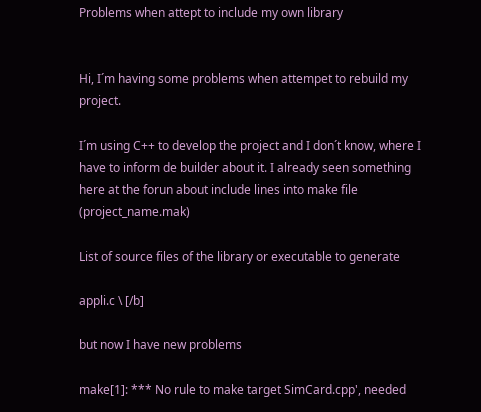Problems when attept to include my own library


Hi, I´m having some problems when attempet to rebuild my project.

I´m using C++ to develop the project and I don´t know, where I have to inform de builder about it. I already seen something here at the forun about include lines into make file (project_name.mak)

List of source files of the library or executable to generate

appli.c \ [/b]

but now I have new problems

make[1]: *** No rule to make target SimCard.cpp', needed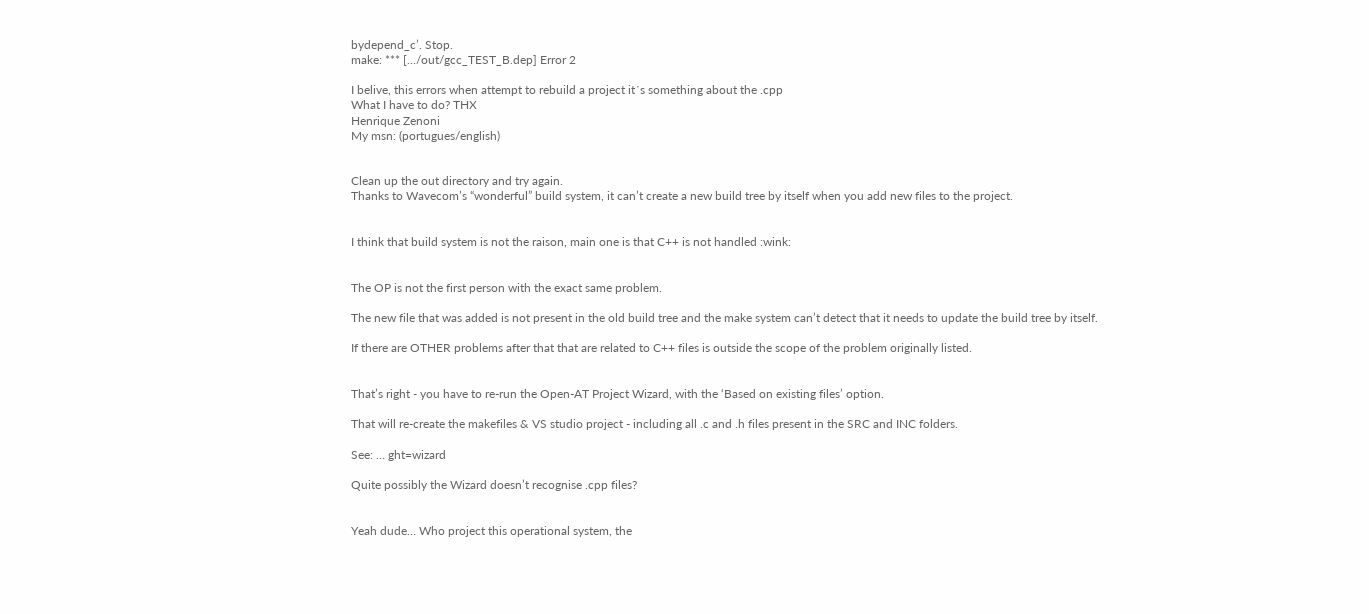bydepend_c’. Stop.
make: *** […/out/gcc_TEST_B.dep] Error 2

I belive, this errors when attempt to rebuild a project it´s something about the .cpp
What I have to do? THX
Henrique Zenoni
My msn: (portugues/english)


Clean up the out directory and try again.
Thanks to Wavecom’s “wonderful” build system, it can’t create a new build tree by itself when you add new files to the project.


I think that build system is not the raison, main one is that C++ is not handled :wink:


The OP is not the first person with the exact same problem.

The new file that was added is not present in the old build tree and the make system can’t detect that it needs to update the build tree by itself.

If there are OTHER problems after that that are related to C++ files is outside the scope of the problem originally listed.


That’s right - you have to re-run the Open-AT Project Wizard, with the ‘Based on existing files’ option.

That will re-create the makefiles & VS studio project - including all .c and .h files present in the SRC and INC folders.

See: … ght=wizard

Quite possibly the Wizard doesn’t recognise .cpp files?


Yeah dude… Who project this operational system, the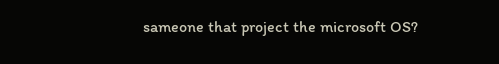sameone that project the microsoft OS?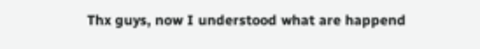Thx guys, now I understood what are happend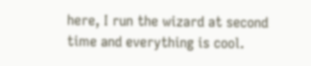here, I run the wizard at second time and everything is cool.